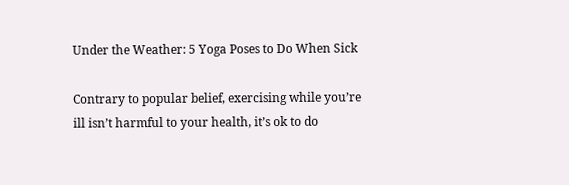Under the Weather: 5 Yoga Poses to Do When Sick

Contrary to popular belief, exercising while you’re ill isn’t harmful to your health, it’s ok to do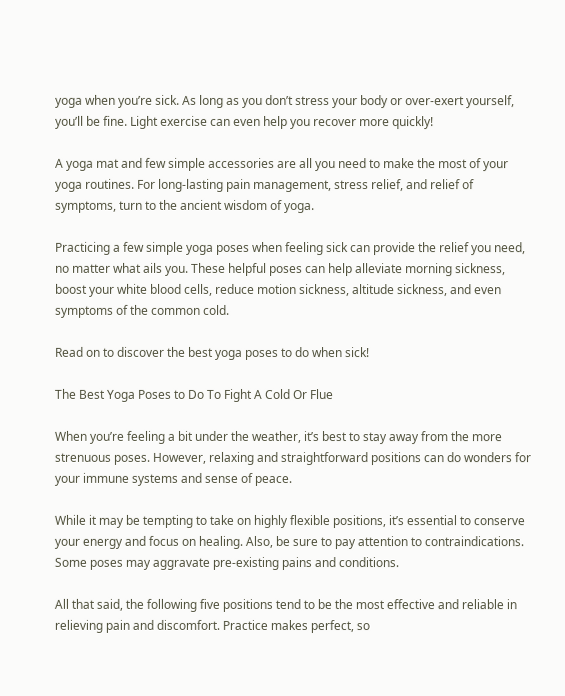yoga when you’re sick. As long as you don’t stress your body or over-exert yourself, you’ll be fine. Light exercise can even help you recover more quickly!

A yoga mat and few simple accessories are all you need to make the most of your yoga routines. For long-lasting pain management, stress relief, and relief of symptoms, turn to the ancient wisdom of yoga.

Practicing a few simple yoga poses when feeling sick can provide the relief you need, no matter what ails you. These helpful poses can help alleviate morning sickness, boost your white blood cells, reduce motion sickness, altitude sickness, and even symptoms of the common cold.

Read on to discover the best yoga poses to do when sick!

The Best Yoga Poses to Do To Fight A Cold Or Flue

When you’re feeling a bit under the weather, it’s best to stay away from the more strenuous poses. However, relaxing and straightforward positions can do wonders for your immune systems and sense of peace.

While it may be tempting to take on highly flexible positions, it’s essential to conserve your energy and focus on healing. Also, be sure to pay attention to contraindications. Some poses may aggravate pre-existing pains and conditions.

All that said, the following five positions tend to be the most effective and reliable in relieving pain and discomfort. Practice makes perfect, so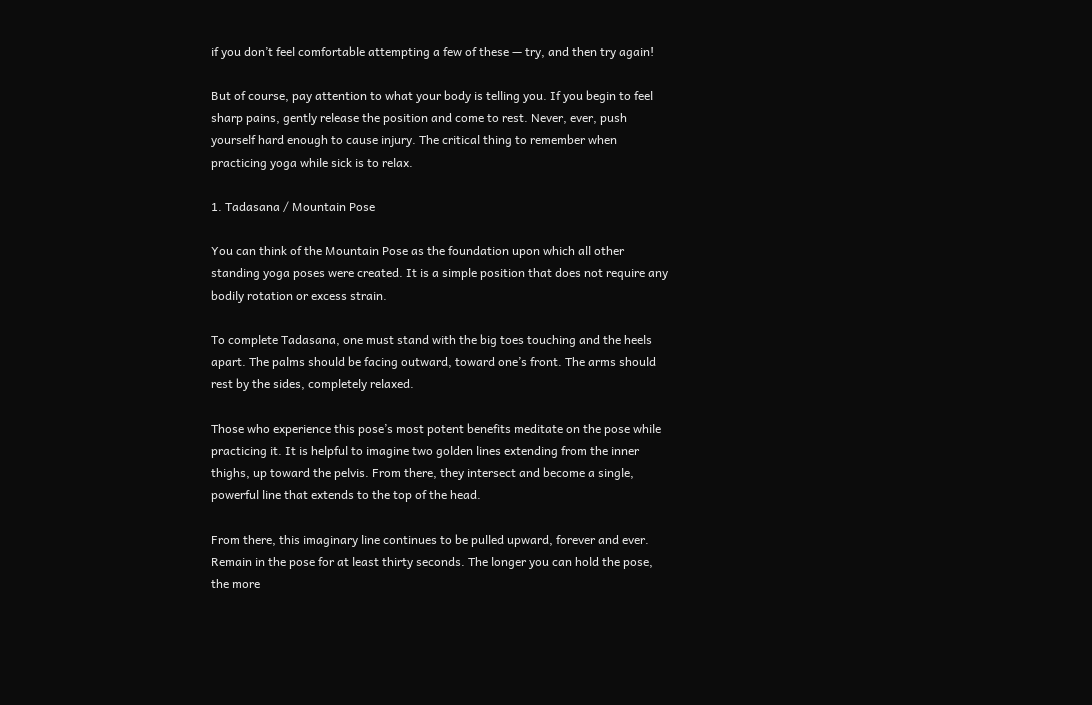if you don’t feel comfortable attempting a few of these — try, and then try again!

But of course, pay attention to what your body is telling you. If you begin to feel sharp pains, gently release the position and come to rest. Never, ever, push yourself hard enough to cause injury. The critical thing to remember when practicing yoga while sick is to relax.

1. Tadasana / Mountain Pose

You can think of the Mountain Pose as the foundation upon which all other standing yoga poses were created. It is a simple position that does not require any bodily rotation or excess strain.

To complete Tadasana, one must stand with the big toes touching and the heels apart. The palms should be facing outward, toward one’s front. The arms should rest by the sides, completely relaxed.

Those who experience this pose’s most potent benefits meditate on the pose while practicing it. It is helpful to imagine two golden lines extending from the inner thighs, up toward the pelvis. From there, they intersect and become a single, powerful line that extends to the top of the head.

From there, this imaginary line continues to be pulled upward, forever and ever. Remain in the pose for at least thirty seconds. The longer you can hold the pose, the more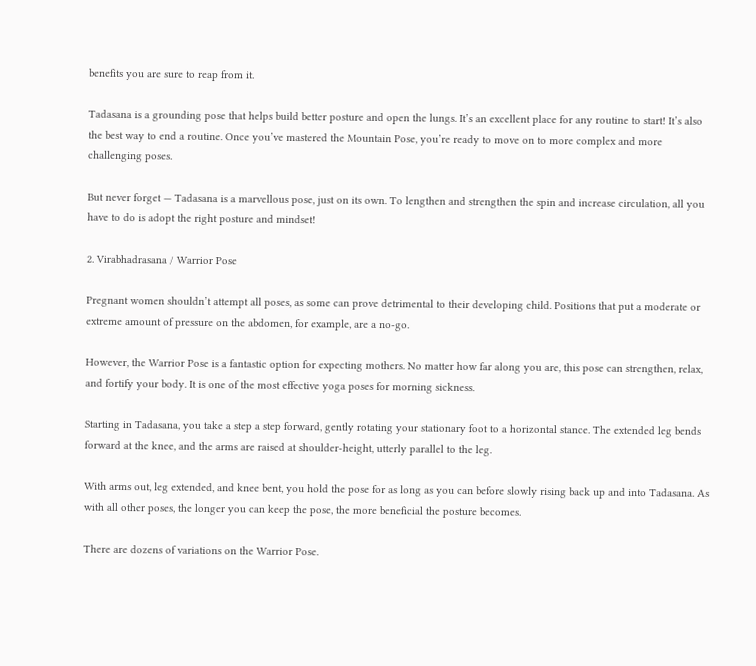benefits you are sure to reap from it.

Tadasana is a grounding pose that helps build better posture and open the lungs. It’s an excellent place for any routine to start! It’s also the best way to end a routine. Once you’ve mastered the Mountain Pose, you’re ready to move on to more complex and more challenging poses.

But never forget — Tadasana is a marvellous pose, just on its own. To lengthen and strengthen the spin and increase circulation, all you have to do is adopt the right posture and mindset!

2. Virabhadrasana / Warrior Pose

Pregnant women shouldn’t attempt all poses, as some can prove detrimental to their developing child. Positions that put a moderate or extreme amount of pressure on the abdomen, for example, are a no-go.

However, the Warrior Pose is a fantastic option for expecting mothers. No matter how far along you are, this pose can strengthen, relax, and fortify your body. It is one of the most effective yoga poses for morning sickness.

Starting in Tadasana, you take a step a step forward, gently rotating your stationary foot to a horizontal stance. The extended leg bends forward at the knee, and the arms are raised at shoulder-height, utterly parallel to the leg.

With arms out, leg extended, and knee bent, you hold the pose for as long as you can before slowly rising back up and into Tadasana. As with all other poses, the longer you can keep the pose, the more beneficial the posture becomes.

There are dozens of variations on the Warrior Pose.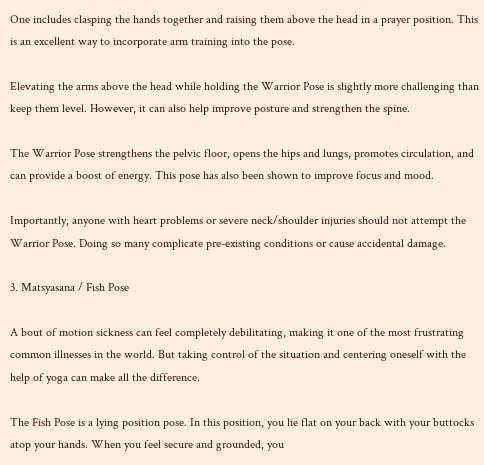One includes clasping the hands together and raising them above the head in a prayer position. This is an excellent way to incorporate arm training into the pose.

Elevating the arms above the head while holding the Warrior Pose is slightly more challenging than keep them level. However, it can also help improve posture and strengthen the spine.

The Warrior Pose strengthens the pelvic floor, opens the hips and lungs, promotes circulation, and can provide a boost of energy. This pose has also been shown to improve focus and mood.

Importantly, anyone with heart problems or severe neck/shoulder injuries should not attempt the Warrior Pose. Doing so many complicate pre-existing conditions or cause accidental damage.

3. Matsyasana / Fish Pose

A bout of motion sickness can feel completely debilitating, making it one of the most frustrating common illnesses in the world. But taking control of the situation and centering oneself with the help of yoga can make all the difference.

The Fish Pose is a lying position pose. In this position, you lie flat on your back with your buttocks atop your hands. When you feel secure and grounded, you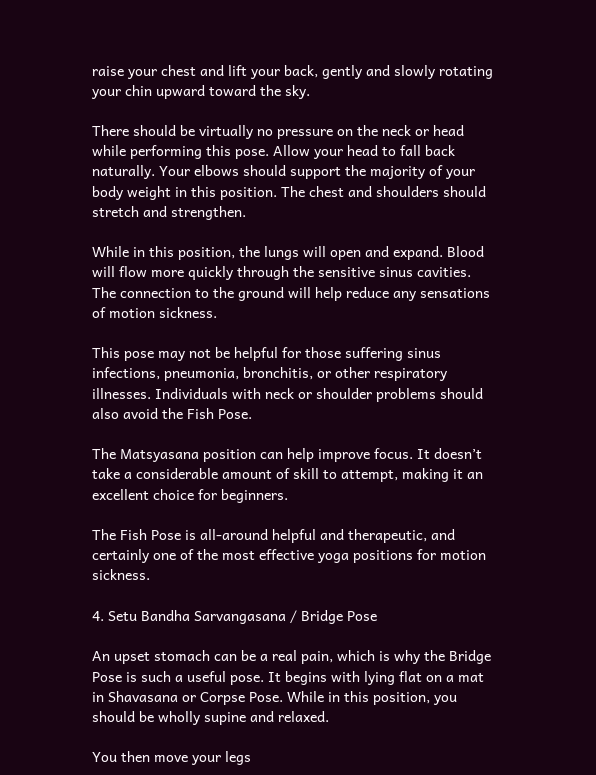raise your chest and lift your back, gently and slowly rotating your chin upward toward the sky.

There should be virtually no pressure on the neck or head while performing this pose. Allow your head to fall back naturally. Your elbows should support the majority of your body weight in this position. The chest and shoulders should stretch and strengthen.

While in this position, the lungs will open and expand. Blood will flow more quickly through the sensitive sinus cavities. The connection to the ground will help reduce any sensations of motion sickness.

This pose may not be helpful for those suffering sinus infections, pneumonia, bronchitis, or other respiratory illnesses. Individuals with neck or shoulder problems should also avoid the Fish Pose.

The Matsyasana position can help improve focus. It doesn’t take a considerable amount of skill to attempt, making it an excellent choice for beginners.

The Fish Pose is all-around helpful and therapeutic, and certainly one of the most effective yoga positions for motion sickness.

4. Setu Bandha Sarvangasana / Bridge Pose

An upset stomach can be a real pain, which is why the Bridge Pose is such a useful pose. It begins with lying flat on a mat in Shavasana or Corpse Pose. While in this position, you should be wholly supine and relaxed.

You then move your legs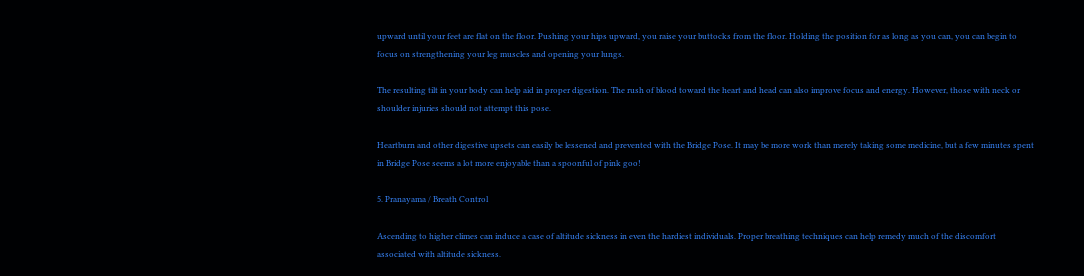upward until your feet are flat on the floor. Pushing your hips upward, you raise your buttocks from the floor. Holding the position for as long as you can, you can begin to focus on strengthening your leg muscles and opening your lungs.

The resulting tilt in your body can help aid in proper digestion. The rush of blood toward the heart and head can also improve focus and energy. However, those with neck or shoulder injuries should not attempt this pose.

Heartburn and other digestive upsets can easily be lessened and prevented with the Bridge Pose. It may be more work than merely taking some medicine, but a few minutes spent in Bridge Pose seems a lot more enjoyable than a spoonful of pink goo!

5. Pranayama / Breath Control

Ascending to higher climes can induce a case of altitude sickness in even the hardiest individuals. Proper breathing techniques can help remedy much of the discomfort associated with altitude sickness.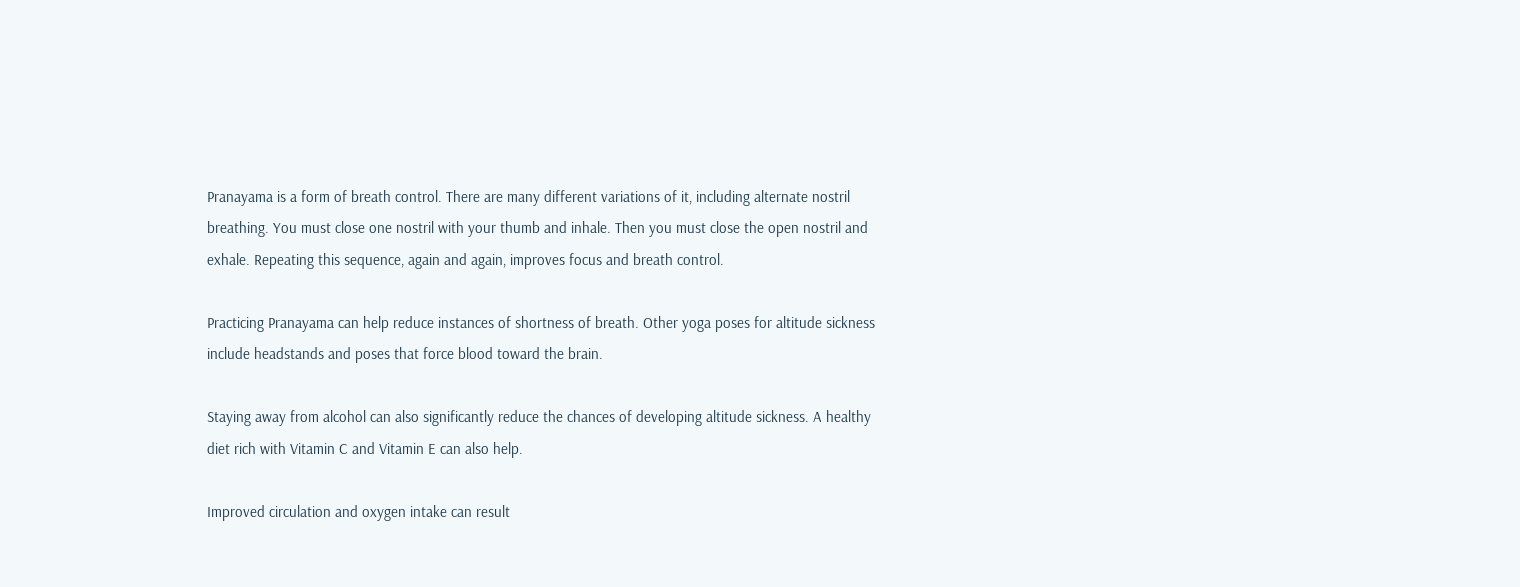Pranayama is a form of breath control. There are many different variations of it, including alternate nostril breathing. You must close one nostril with your thumb and inhale. Then you must close the open nostril and exhale. Repeating this sequence, again and again, improves focus and breath control.

Practicing Pranayama can help reduce instances of shortness of breath. Other yoga poses for altitude sickness include headstands and poses that force blood toward the brain.

Staying away from alcohol can also significantly reduce the chances of developing altitude sickness. A healthy diet rich with Vitamin C and Vitamin E can also help.

Improved circulation and oxygen intake can result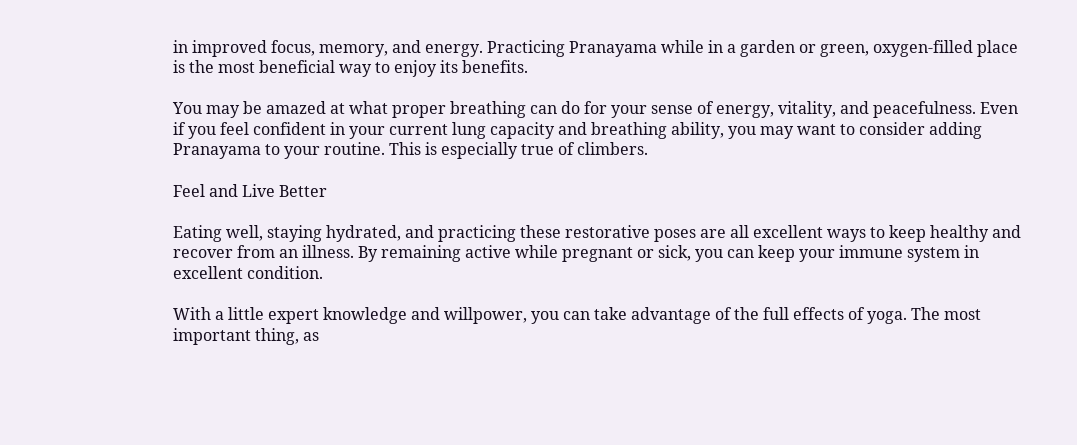in improved focus, memory, and energy. Practicing Pranayama while in a garden or green, oxygen-filled place is the most beneficial way to enjoy its benefits.

You may be amazed at what proper breathing can do for your sense of energy, vitality, and peacefulness. Even if you feel confident in your current lung capacity and breathing ability, you may want to consider adding Pranayama to your routine. This is especially true of climbers.

Feel and Live Better

Eating well, staying hydrated, and practicing these restorative poses are all excellent ways to keep healthy and recover from an illness. By remaining active while pregnant or sick, you can keep your immune system in excellent condition.

With a little expert knowledge and willpower, you can take advantage of the full effects of yoga. The most important thing, as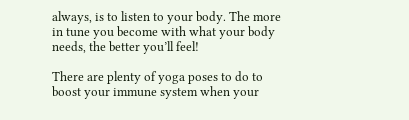always, is to listen to your body. The more in tune you become with what your body needs, the better you’ll feel!

There are plenty of yoga poses to do to boost your immune system when your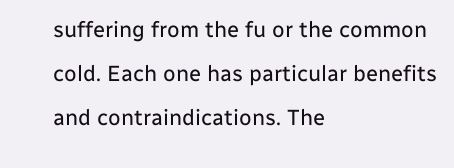suffering from the fu or the common cold. Each one has particular benefits and contraindications. The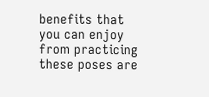benefits that you can enjoy from practicing these poses are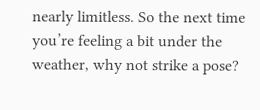nearly limitless. So the next time you’re feeling a bit under the weather, why not strike a pose?